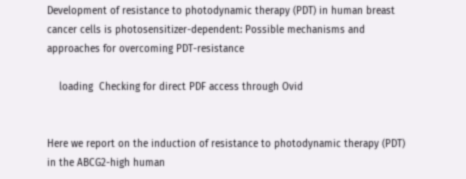Development of resistance to photodynamic therapy (PDT) in human breast cancer cells is photosensitizer-dependent: Possible mechanisms and approaches for overcoming PDT-resistance

    loading  Checking for direct PDF access through Ovid


Here we report on the induction of resistance to photodynamic therapy (PDT) in the ABCG2-high human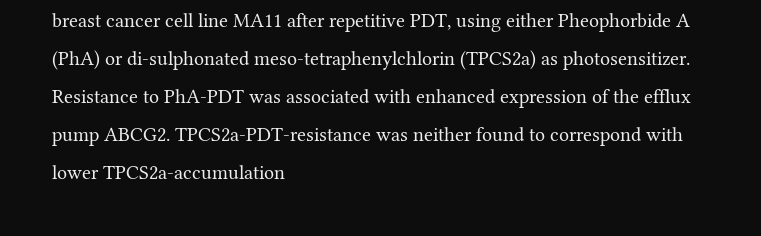breast cancer cell line MA11 after repetitive PDT, using either Pheophorbide A (PhA) or di-sulphonated meso-tetraphenylchlorin (TPCS2a) as photosensitizer. Resistance to PhA-PDT was associated with enhanced expression of the efflux pump ABCG2. TPCS2a-PDT-resistance was neither found to correspond with lower TPCS2a-accumulation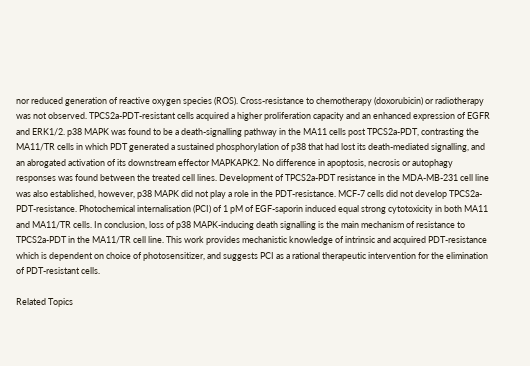nor reduced generation of reactive oxygen species (ROS). Cross-resistance to chemotherapy (doxorubicin) or radiotherapy was not observed. TPCS2a-PDT-resistant cells acquired a higher proliferation capacity and an enhanced expression of EGFR and ERK1/2. p38 MAPK was found to be a death-signalling pathway in the MA11 cells post TPCS2a-PDT, contrasting the MA11/TR cells in which PDT generated a sustained phosphorylation of p38 that had lost its death-mediated signalling, and an abrogated activation of its downstream effector MAPKAPK2. No difference in apoptosis, necrosis or autophagy responses was found between the treated cell lines. Development of TPCS2a-PDT resistance in the MDA-MB-231 cell line was also established, however, p38 MAPK did not play a role in the PDT-resistance. MCF-7 cells did not develop TPCS2a-PDT-resistance. Photochemical internalisation (PCI) of 1 pM of EGF-saporin induced equal strong cytotoxicity in both MA11 and MA11/TR cells. In conclusion, loss of p38 MAPK-inducing death signalling is the main mechanism of resistance to TPCS2a-PDT in the MA11/TR cell line. This work provides mechanistic knowledge of intrinsic and acquired PDT-resistance which is dependent on choice of photosensitizer, and suggests PCI as a rational therapeutic intervention for the elimination of PDT-resistant cells.

Related Topics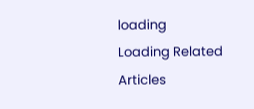loading  Loading Related Articles